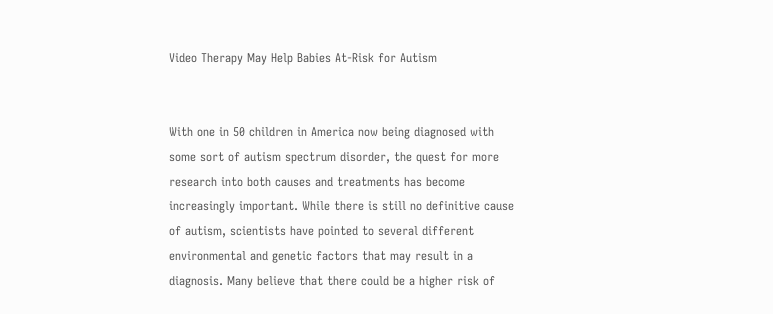Video Therapy May Help Babies At-Risk for Autism


With one in 50 children in America now being diagnosed with some sort of autism spectrum disorder, the quest for more research into both causes and treatments has become increasingly important. While there is still no definitive cause of autism, scientists have pointed to several different environmental and genetic factors that may result in a diagnosis. Many believe that there could be a higher risk of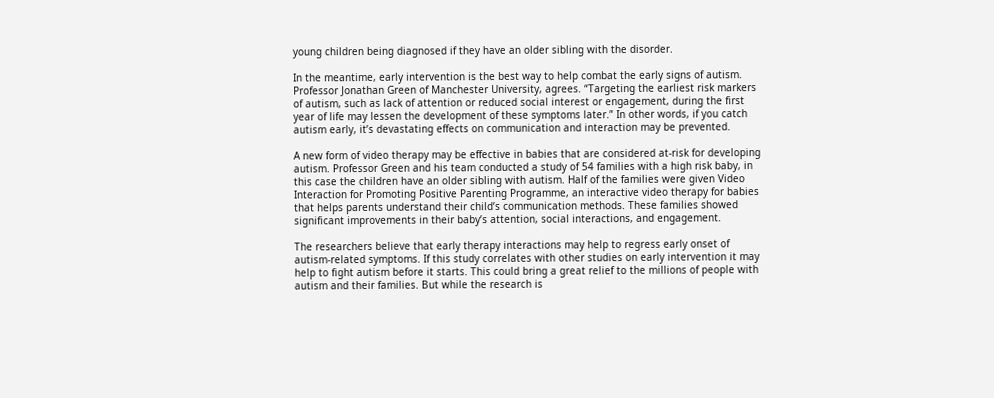young children being diagnosed if they have an older sibling with the disorder.

In the meantime, early intervention is the best way to help combat the early signs of autism. Professor Jonathan Green of Manchester University, agrees. “Targeting the earliest risk markers of autism, such as lack of attention or reduced social interest or engagement, during the first year of life may lessen the development of these symptoms later.” In other words, if you catch autism early, it’s devastating effects on communication and interaction may be prevented.

A new form of video therapy may be effective in babies that are considered at-risk for developing autism. Professor Green and his team conducted a study of 54 families with a high risk baby, in this case the children have an older sibling with autism. Half of the families were given Video Interaction for Promoting Positive Parenting Programme, an interactive video therapy for babies that helps parents understand their child’s communication methods. These families showed significant improvements in their baby’s attention, social interactions, and engagement.

The researchers believe that early therapy interactions may help to regress early onset of autism-related symptoms. If this study correlates with other studies on early intervention it may help to fight autism before it starts. This could bring a great relief to the millions of people with autism and their families. But while the research is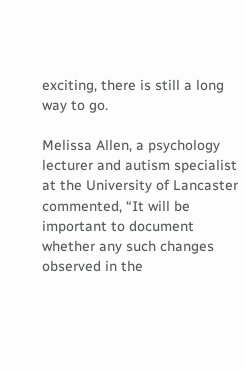exciting, there is still a long way to go.

Melissa Allen, a psychology lecturer and autism specialist at the University of Lancaster commented, “It will be important to document whether any such changes observed in the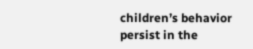children’s behavior persist in the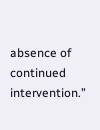absence of continued intervention.”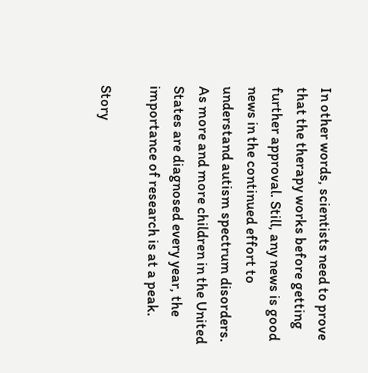In other words, scientists need to prove that the therapy works before getting further approval. Still, any news is good news in the continued effort to understand autism spectrum disorders. As more and more children in the United States are diagnosed every year, the importance of research is at a peak.

Story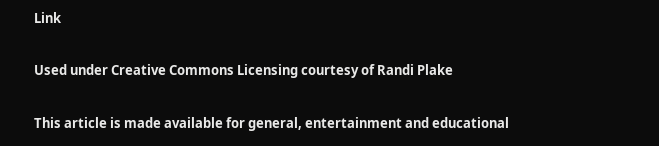Link

Used under Creative Commons Licensing courtesy of Randi Plake

This article is made available for general, entertainment and educational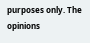purposes only. The opinions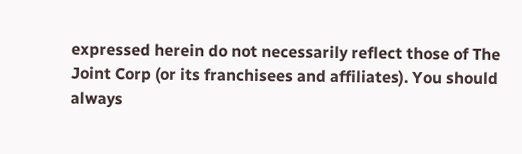expressed herein do not necessarily reflect those of The Joint Corp (or its franchisees and affiliates). You should always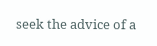seek the advice of a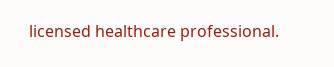licensed healthcare professional.